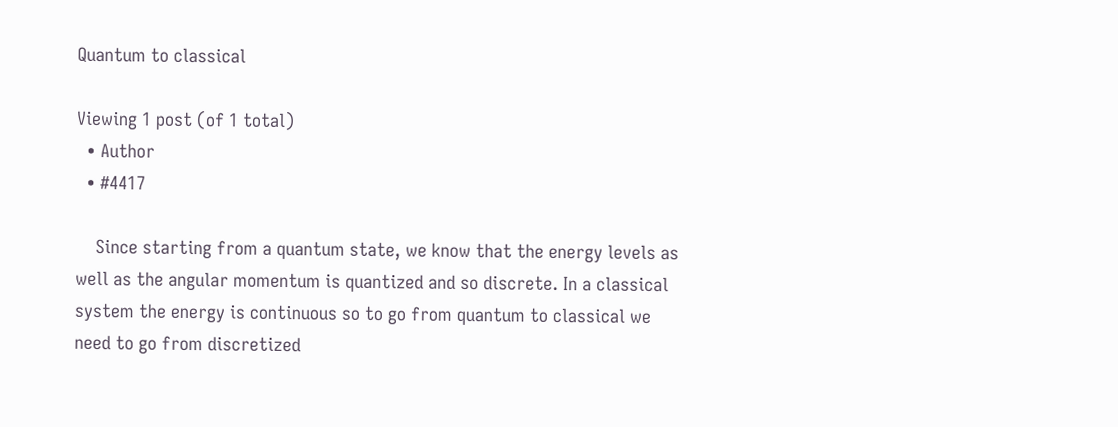Quantum to classical

Viewing 1 post (of 1 total)
  • Author
  • #4417

    Since starting from a quantum state, we know that the energy levels as well as the angular momentum is quantized and so discrete. In a classical system the energy is continuous so to go from quantum to classical we need to go from discretized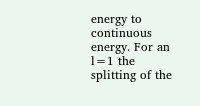energy to continuous energy. For an l=1 the splitting of the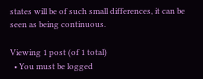states will be of such small differences, it can be seen as being continuous.

Viewing 1 post (of 1 total)
  • You must be logged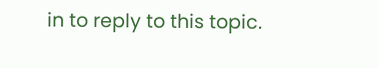in to reply to this topic.